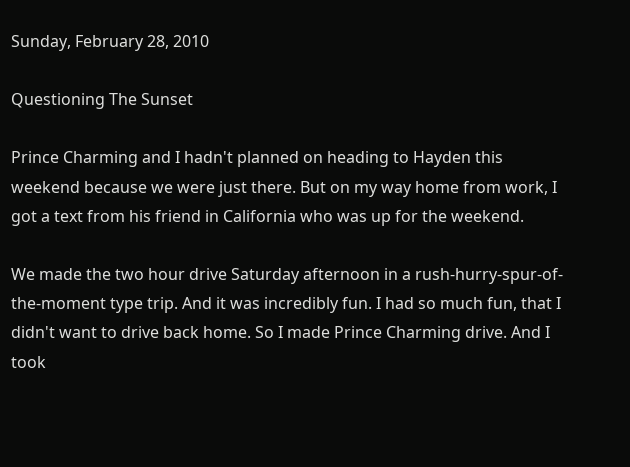Sunday, February 28, 2010

Questioning The Sunset

Prince Charming and I hadn't planned on heading to Hayden this weekend because we were just there. But on my way home from work, I got a text from his friend in California who was up for the weekend.

We made the two hour drive Saturday afternoon in a rush-hurry-spur-of-the-moment type trip. And it was incredibly fun. I had so much fun, that I didn't want to drive back home. So I made Prince Charming drive. And I took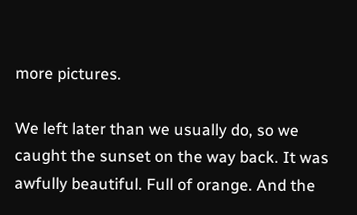more pictures.

We left later than we usually do, so we caught the sunset on the way back. It was awfully beautiful. Full of orange. And the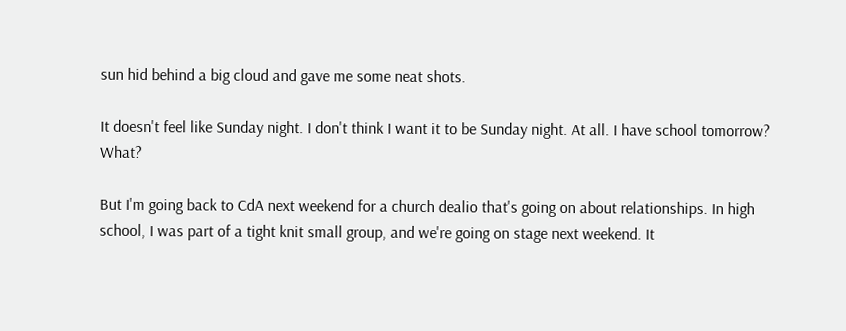sun hid behind a big cloud and gave me some neat shots.

It doesn't feel like Sunday night. I don't think I want it to be Sunday night. At all. I have school tomorrow? What?

But I'm going back to CdA next weekend for a church dealio that's going on about relationships. In high school, I was part of a tight knit small group, and we're going on stage next weekend. It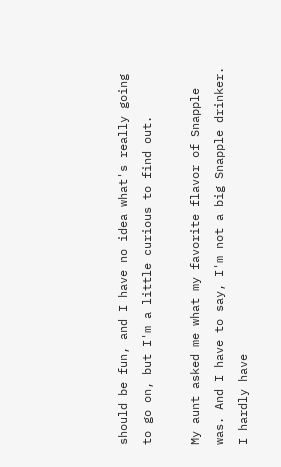should be fun, and I have no idea what's really going to go on, but I'm a little curious to find out.

My aunt asked me what my favorite flavor of Snapple was. And I have to say, I'm not a big Snapple drinker. I hardly have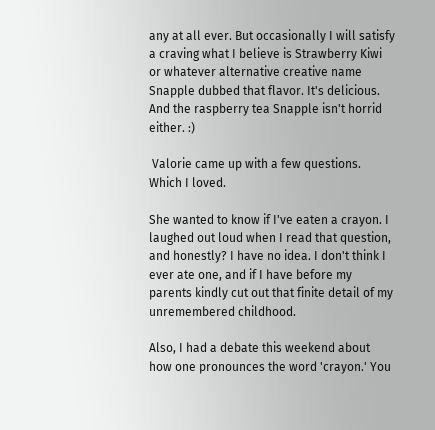any at all ever. But occasionally I will satisfy a craving what I believe is Strawberry Kiwi or whatever alternative creative name Snapple dubbed that flavor. It's delicious. And the raspberry tea Snapple isn't horrid either. :)

 Valorie came up with a few questions. Which I loved.

She wanted to know if I've eaten a crayon. I laughed out loud when I read that question, and honestly? I have no idea. I don't think I ever ate one, and if I have before my parents kindly cut out that finite detail of my unremembered childhood.

Also, I had a debate this weekend about how one pronounces the word 'crayon.' You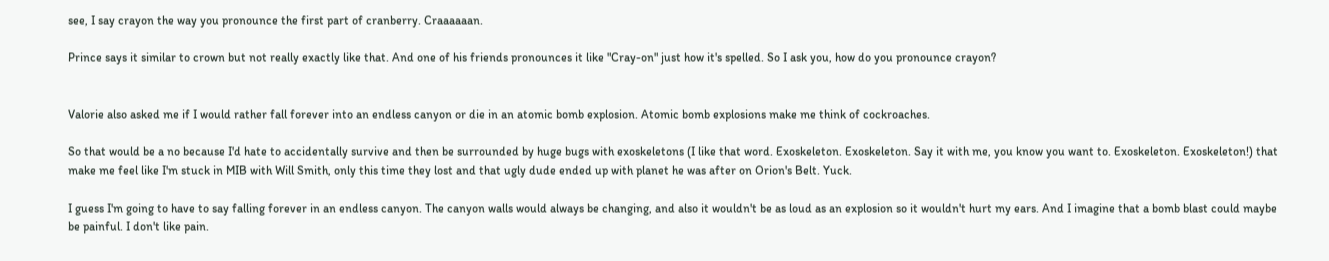see, I say crayon the way you pronounce the first part of cranberry. Craaaaaan.

Prince says it similar to crown but not really exactly like that. And one of his friends pronounces it like "Cray-on" just how it's spelled. So I ask you, how do you pronounce crayon?


Valorie also asked me if I would rather fall forever into an endless canyon or die in an atomic bomb explosion. Atomic bomb explosions make me think of cockroaches.

So that would be a no because I'd hate to accidentally survive and then be surrounded by huge bugs with exoskeletons (I like that word. Exoskeleton. Exoskeleton. Say it with me, you know you want to. Exoskeleton. Exoskeleton!) that make me feel like I'm stuck in MIB with Will Smith, only this time they lost and that ugly dude ended up with planet he was after on Orion's Belt. Yuck.

I guess I'm going to have to say falling forever in an endless canyon. The canyon walls would always be changing, and also it wouldn't be as loud as an explosion so it wouldn't hurt my ears. And I imagine that a bomb blast could maybe be painful. I don't like pain.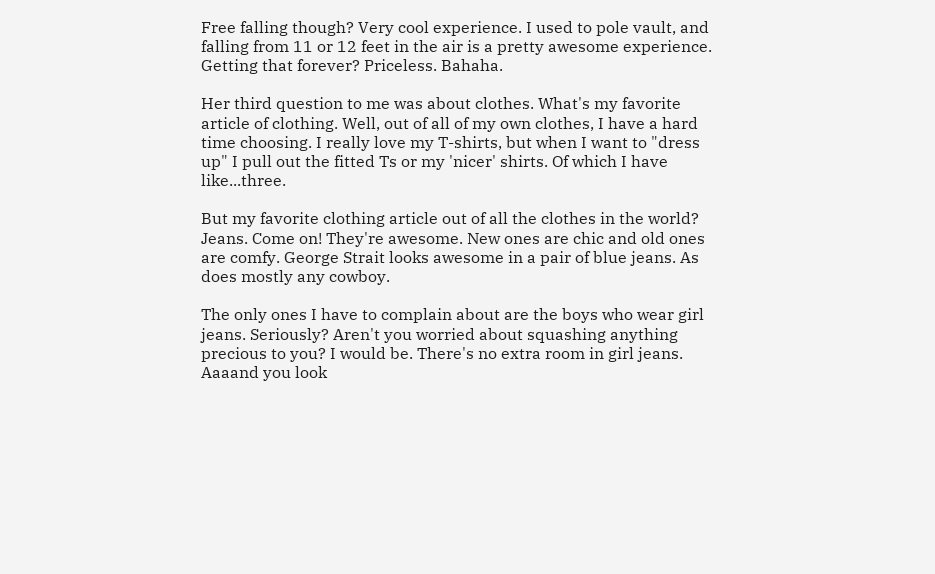Free falling though? Very cool experience. I used to pole vault, and falling from 11 or 12 feet in the air is a pretty awesome experience. Getting that forever? Priceless. Bahaha.

Her third question to me was about clothes. What's my favorite article of clothing. Well, out of all of my own clothes, I have a hard time choosing. I really love my T-shirts, but when I want to "dress up" I pull out the fitted Ts or my 'nicer' shirts. Of which I have like...three.

But my favorite clothing article out of all the clothes in the world? Jeans. Come on! They're awesome. New ones are chic and old ones are comfy. George Strait looks awesome in a pair of blue jeans. As does mostly any cowboy.

The only ones I have to complain about are the boys who wear girl jeans. Seriously? Aren't you worried about squashing anything precious to you? I would be. There's no extra room in girl jeans. Aaaand you look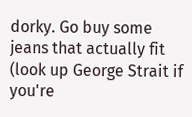dorky. Go buy some jeans that actually fit (look up George Strait if you're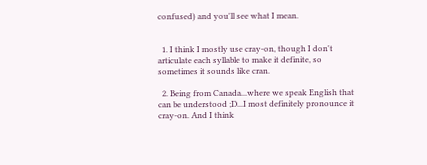confused) and you'll see what I mean.


  1. I think I mostly use cray-on, though I don't articulate each syllable to make it definite, so sometimes it sounds like cran.

  2. Being from Canada...where we speak English that can be understood ;D...I most definitely pronounce it cray-on. And I think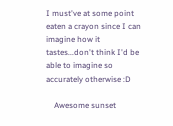I must've at some point eaten a crayon since I can imagine how it tastes...don't think I'd be able to imagine so accurately otherwise :D

    Awesome sunset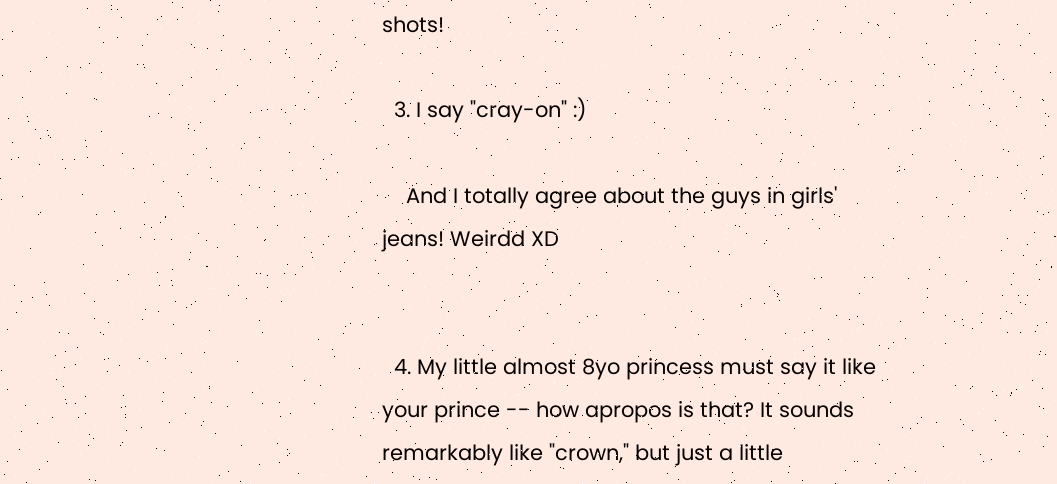shots!

  3. I say "cray-on" :)

    And I totally agree about the guys in girls' jeans! Weirdd XD


  4. My little almost 8yo princess must say it like your prince -- how apropos is that? It sounds remarkably like "crown," but just a little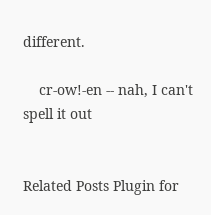different.

    cr-ow!-en -- nah, I can't spell it out


Related Posts Plugin for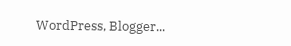WordPress, Blogger...